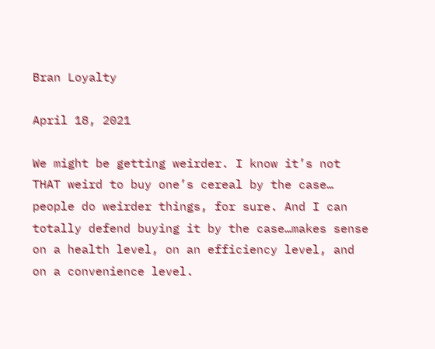Bran Loyalty

April 18, 2021

We might be getting weirder. I know it’s not THAT weird to buy one’s cereal by the case… people do weirder things, for sure. And I can totally defend buying it by the case…makes sense on a health level, on an efficiency level, and on a convenience level.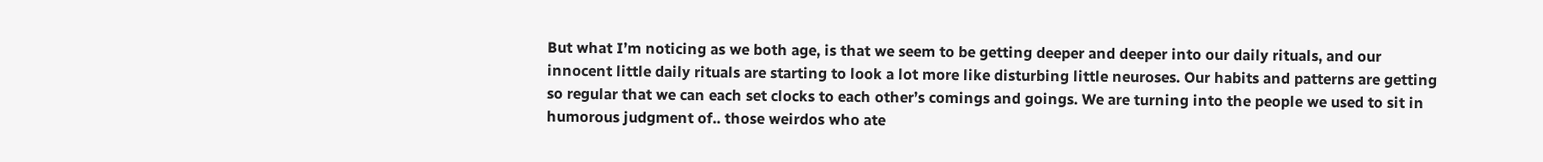But what I’m noticing as we both age, is that we seem to be getting deeper and deeper into our daily rituals, and our innocent little daily rituals are starting to look a lot more like disturbing little neuroses. Our habits and patterns are getting so regular that we can each set clocks to each other’s comings and goings. We are turning into the people we used to sit in humorous judgment of.. those weirdos who ate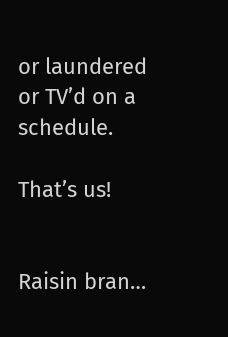or laundered or TV’d on a schedule.

That’s us!


Raisin bran…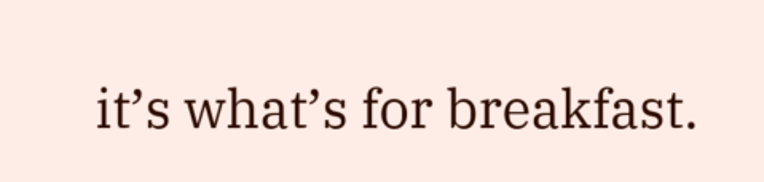it’s what’s for breakfast.